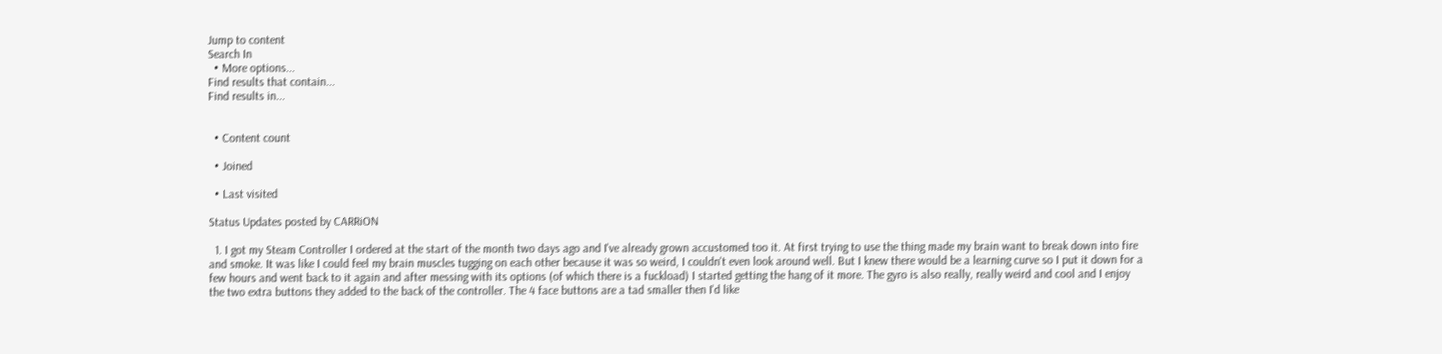Jump to content
Search In
  • More options...
Find results that contain...
Find results in...


  • Content count

  • Joined

  • Last visited

Status Updates posted by CARRiON

  1. I got my Steam Controller I ordered at the start of the month two days ago and I've already grown accustomed too it. At first trying to use the thing made my brain want to break down into fire and smoke. It was like I could feel my brain muscles tugging on each other because it was so weird, I couldn't even look around well. But I knew there would be a learning curve so I put it down for a few hours and went back to it again and after messing with its options (of which there is a fuckload) I started getting the hang of it more. The gyro is also really, really weird and cool and I enjoy the two extra buttons they added to the back of the controller. The 4 face buttons are a tad smaller then I'd like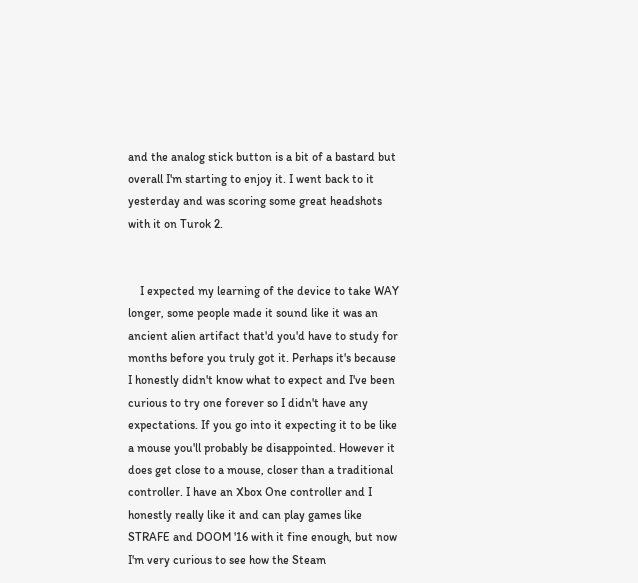and the analog stick button is a bit of a bastard but overall I'm starting to enjoy it. I went back to it yesterday and was scoring some great headshots with it on Turok 2.


    I expected my learning of the device to take WAY longer, some people made it sound like it was an ancient alien artifact that'd you'd have to study for months before you truly got it. Perhaps it's because I honestly didn't know what to expect and I've been curious to try one forever so I didn't have any expectations. If you go into it expecting it to be like a mouse you'll probably be disappointed. However it does get close to a mouse, closer than a traditional controller. I have an Xbox One controller and I honestly really like it and can play games like STRAFE and DOOM '16 with it fine enough, but now I'm very curious to see how the Steam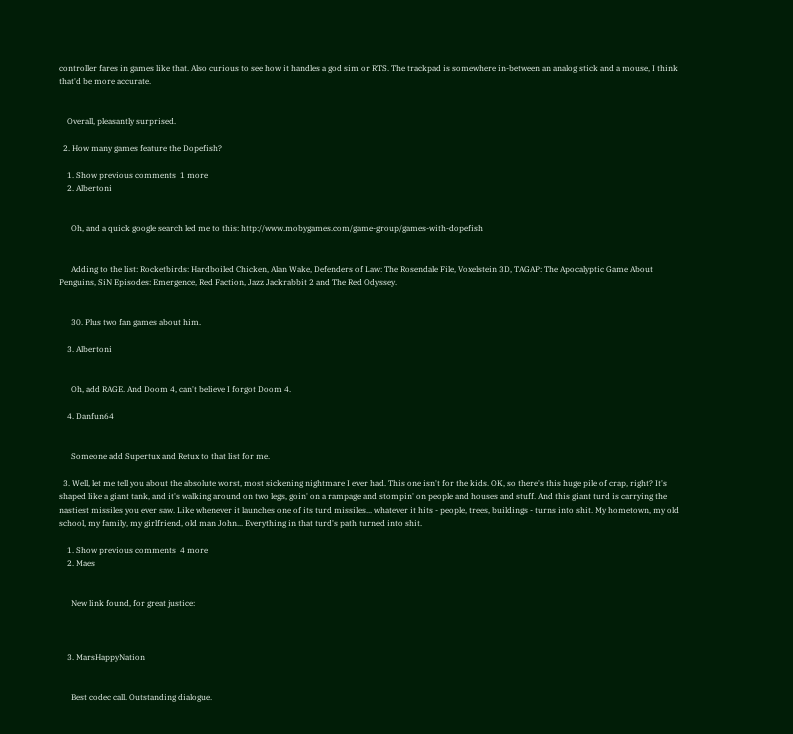controller fares in games like that. Also curious to see how it handles a god sim or RTS. The trackpad is somewhere in-between an analog stick and a mouse, I think that'd be more accurate.


    Overall, pleasantly surprised.

  2. How many games feature the Dopefish?

    1. Show previous comments  1 more
    2. Albertoni


      Oh, and a quick google search led me to this: http://www.mobygames.com/game-group/games-with-dopefish


      Adding to the list: Rocketbirds: Hardboiled Chicken, Alan Wake, Defenders of Law: The Rosendale File, Voxelstein 3D, TAGAP: The Apocalyptic Game About Penguins, SiN Episodes: Emergence, Red Faction, Jazz Jackrabbit 2 and The Red Odyssey.


      30. Plus two fan games about him.

    3. Albertoni


      Oh, add RAGE. And Doom 4, can't believe I forgot Doom 4.

    4. Danfun64


      Someone add Supertux and Retux to that list for me.

  3. Well, let me tell you about the absolute worst, most sickening nightmare I ever had. This one isn't for the kids. OK, so there's this huge pile of crap, right? It's shaped like a giant tank, and it's walking around on two legs, goin' on a rampage and stompin' on people and houses and stuff. And this giant turd is carrying the nastiest missiles you ever saw. Like whenever it launches one of its turd missiles... whatever it hits - people, trees, buildings - turns into shit. My hometown, my old school, my family, my girlfriend, old man John... Everything in that turd's path turned into shit.

    1. Show previous comments  4 more
    2. Maes


      New link found, for great justice:



    3. MarsHappyNation


      Best codec call. Outstanding dialogue.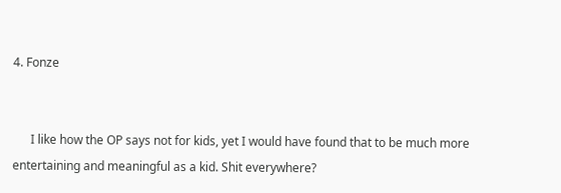4. Fonze


      I like how the OP says not for kids, yet I would have found that to be much more entertaining and meaningful as a kid. Shit everywhere?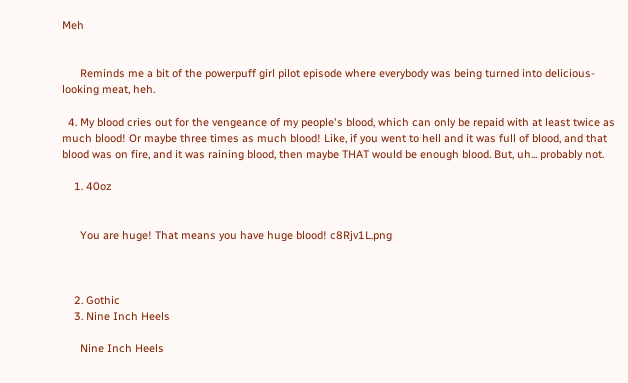Meh


      Reminds me a bit of the powerpuff girl pilot episode where everybody was being turned into delicious-looking meat, heh.

  4. My blood cries out for the vengeance of my people's blood, which can only be repaid with at least twice as much blood! Or maybe three times as much blood! Like, if you went to hell and it was full of blood, and that blood was on fire, and it was raining blood, then maybe THAT would be enough blood. But, uh... probably not.

    1. 40oz


      You are huge! That means you have huge blood! c8Rjv1L.png



    2. Gothic
    3. Nine Inch Heels

      Nine Inch Heels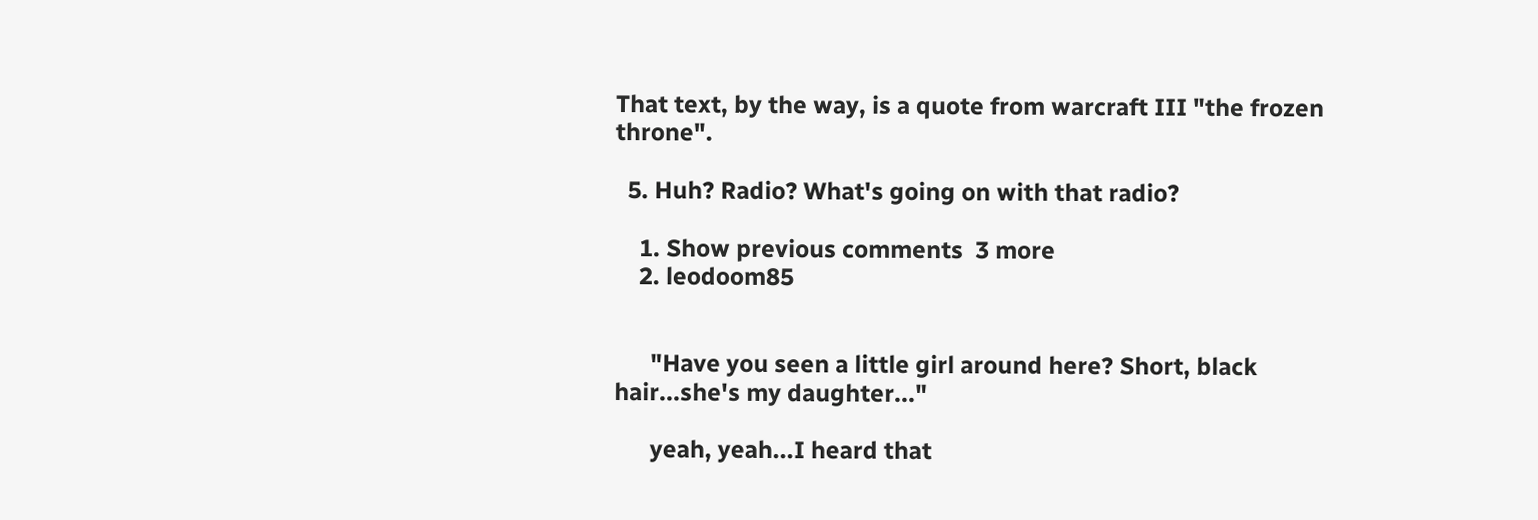That text, by the way, is a quote from warcraft III "the frozen throne".

  5. Huh? Radio? What's going on with that radio?

    1. Show previous comments  3 more
    2. leodoom85


      "Have you seen a little girl around here? Short, black hair...she's my daughter..."

      yeah, yeah...I heard that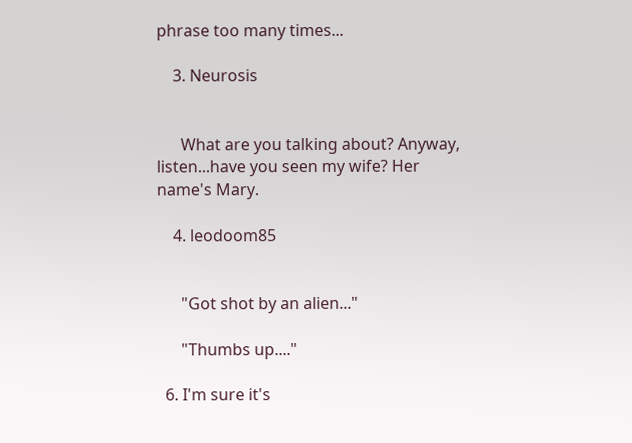phrase too many times...

    3. Neurosis


      What are you talking about? Anyway, listen...have you seen my wife? Her name's Mary.

    4. leodoom85


      "Got shot by an alien..."

      "Thumbs up...."

  6. I'm sure it's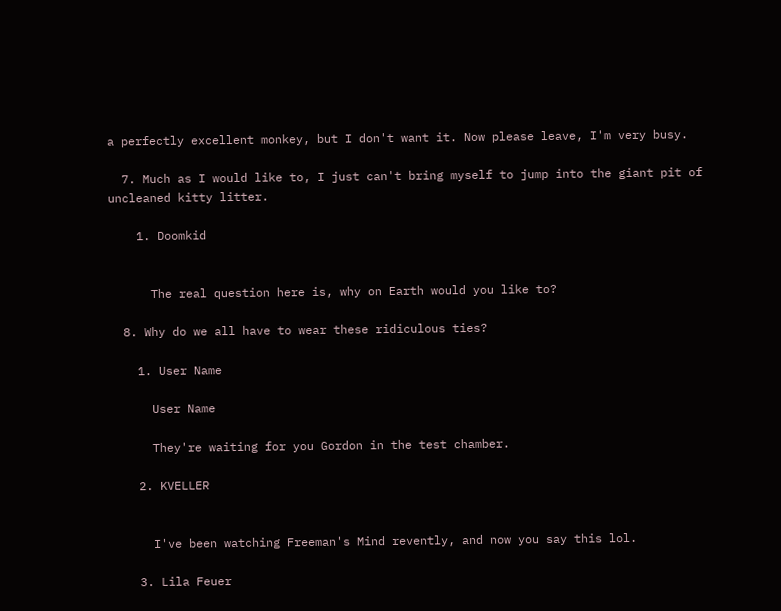a perfectly excellent monkey, but I don't want it. Now please leave, I'm very busy.

  7. Much as I would like to, I just can't bring myself to jump into the giant pit of uncleaned kitty litter.

    1. Doomkid


      The real question here is, why on Earth would you like to?

  8. Why do we all have to wear these ridiculous ties?

    1. User Name

      User Name

      They're waiting for you Gordon in the test chamber.

    2. KVELLER


      I've been watching Freeman's Mind revently, and now you say this lol.

    3. Lila Feuer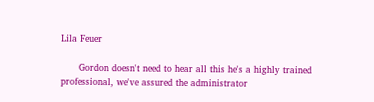Lila Feuer

      Gordon doesn't need to hear all this he's a highly trained professional, we've assured the administrator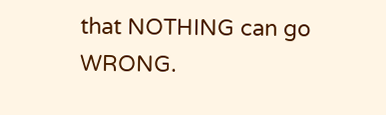that NOTHING can go WRONG.